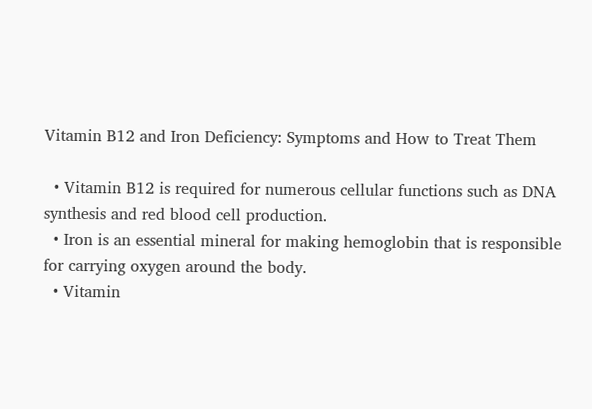Vitamin B12 and Iron Deficiency: Symptoms and How to Treat Them

  • Vitamin B12 is required for numerous cellular functions such as DNA synthesis and red blood cell production.
  • Iron is an essential mineral for making hemoglobin that is responsible for carrying oxygen around the body.
  • Vitamin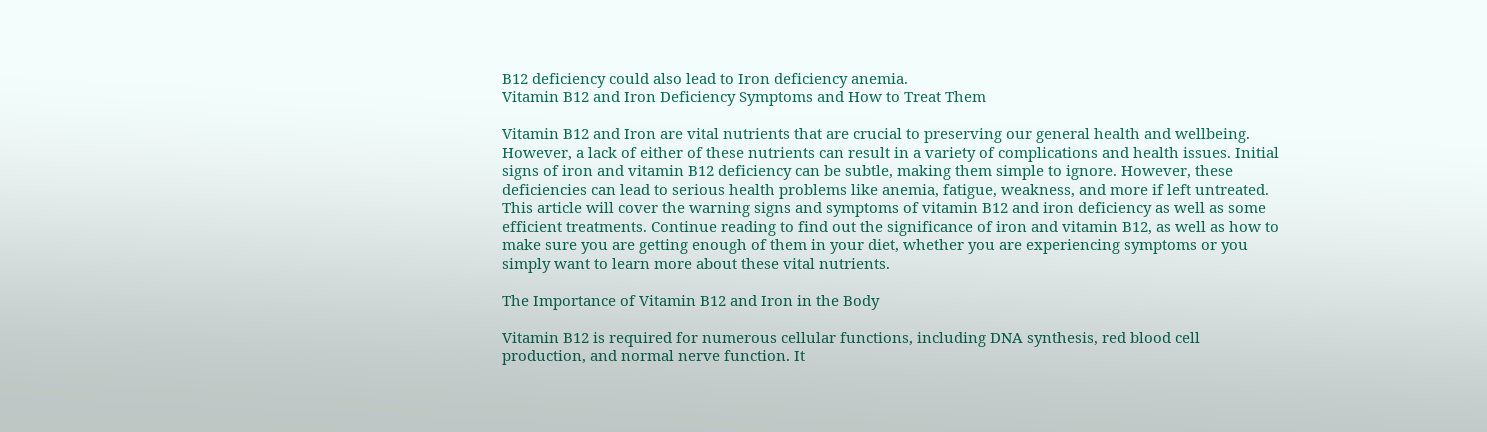B12 deficiency could also lead to Iron deficiency anemia.
Vitamin B12 and Iron Deficiency Symptoms and How to Treat Them

Vitamin B12 and Iron are vital nutrients that are crucial to preserving our general health and wellbeing. However, a lack of either of these nutrients can result in a variety of complications and health issues. Initial signs of iron and vitamin B12 deficiency can be subtle, making them simple to ignore. However, these deficiencies can lead to serious health problems like anemia, fatigue, weakness, and more if left untreated. This article will cover the warning signs and symptoms of vitamin B12 and iron deficiency as well as some efficient treatments. Continue reading to find out the significance of iron and vitamin B12, as well as how to make sure you are getting enough of them in your diet, whether you are experiencing symptoms or you simply want to learn more about these vital nutrients.

The Importance of Vitamin B12 and Iron in the Body

Vitamin B12 is required for numerous cellular functions, including DNA synthesis, red blood cell production, and normal nerve function. It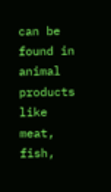can be found in animal products like meat, fish,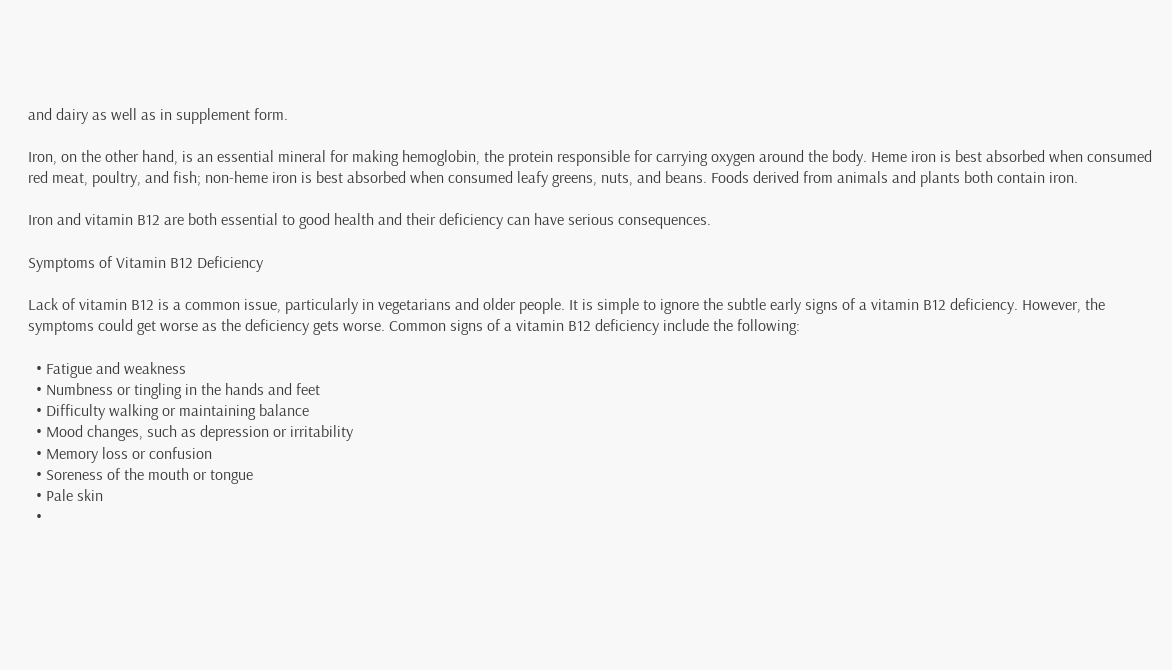and dairy as well as in supplement form.

Iron, on the other hand, is an essential mineral for making hemoglobin, the protein responsible for carrying oxygen around the body. Heme iron is best absorbed when consumed red meat, poultry, and fish; non-heme iron is best absorbed when consumed leafy greens, nuts, and beans. Foods derived from animals and plants both contain iron.

Iron and vitamin B12 are both essential to good health and their deficiency can have serious consequences.

Symptoms of Vitamin B12 Deficiency

Lack of vitamin B12 is a common issue, particularly in vegetarians and older people. It is simple to ignore the subtle early signs of a vitamin B12 deficiency. However, the symptoms could get worse as the deficiency gets worse. Common signs of a vitamin B12 deficiency include the following:

  • Fatigue and weakness
  • Numbness or tingling in the hands and feet
  • Difficulty walking or maintaining balance
  • Mood changes, such as depression or irritability
  • Memory loss or confusion
  • Soreness of the mouth or tongue
  • Pale skin
  •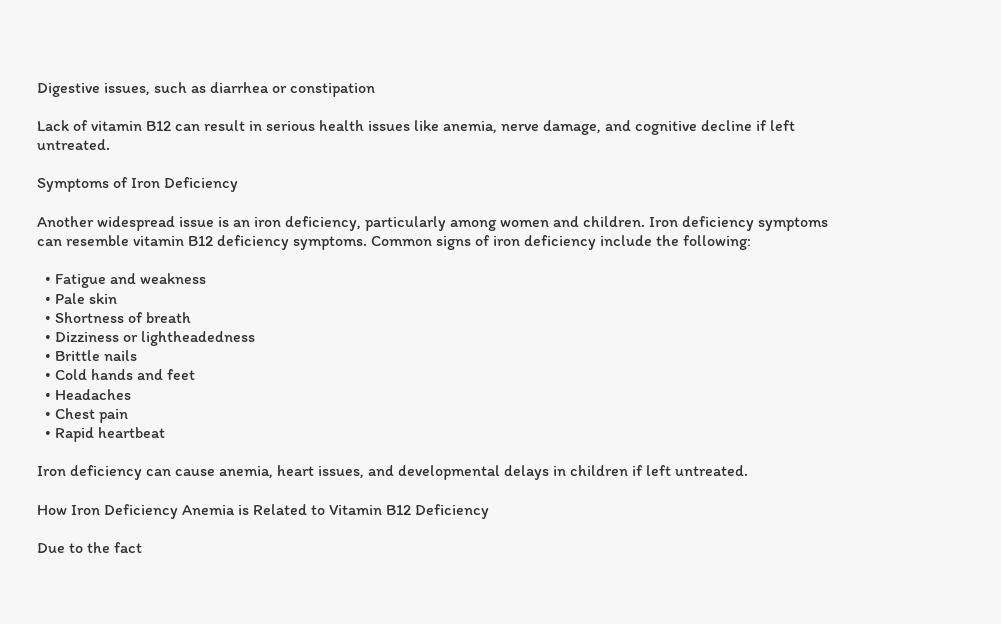Digestive issues, such as diarrhea or constipation

Lack of vitamin B12 can result in serious health issues like anemia, nerve damage, and cognitive decline if left untreated.

Symptoms of Iron Deficiency

Another widespread issue is an iron deficiency, particularly among women and children. Iron deficiency symptoms can resemble vitamin B12 deficiency symptoms. Common signs of iron deficiency include the following:

  • Fatigue and weakness
  • Pale skin
  • Shortness of breath
  • Dizziness or lightheadedness
  • Brittle nails
  • Cold hands and feet
  • Headaches
  • Chest pain
  • Rapid heartbeat

Iron deficiency can cause anemia, heart issues, and developmental delays in children if left untreated.

How Iron Deficiency Anemia is Related to Vitamin B12 Deficiency

Due to the fact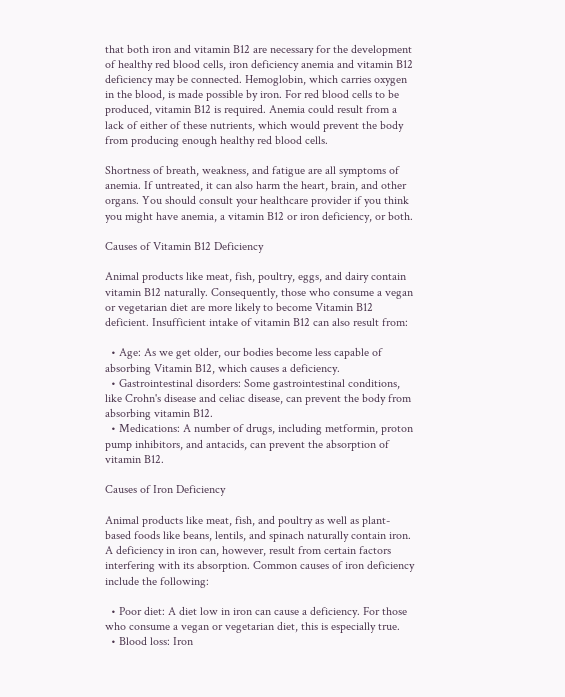that both iron and vitamin B12 are necessary for the development of healthy red blood cells, iron deficiency anemia and vitamin B12 deficiency may be connected. Hemoglobin, which carries oxygen in the blood, is made possible by iron. For red blood cells to be produced, vitamin B12 is required. Anemia could result from a lack of either of these nutrients, which would prevent the body from producing enough healthy red blood cells.

Shortness of breath, weakness, and fatigue are all symptoms of anemia. If untreated, it can also harm the heart, brain, and other organs. You should consult your healthcare provider if you think you might have anemia, a vitamin B12 or iron deficiency, or both.

Causes of Vitamin B12 Deficiency

Animal products like meat, fish, poultry, eggs, and dairy contain vitamin B12 naturally. Consequently, those who consume a vegan or vegetarian diet are more likely to become Vitamin B12 deficient. Insufficient intake of vitamin B12 can also result from:

  • Age: As we get older, our bodies become less capable of absorbing Vitamin B12, which causes a deficiency.
  • Gastrointestinal disorders: Some gastrointestinal conditions, like Crohn's disease and celiac disease, can prevent the body from absorbing vitamin B12.
  • Medications: A number of drugs, including metformin, proton pump inhibitors, and antacids, can prevent the absorption of vitamin B12.

Causes of Iron Deficiency

Animal products like meat, fish, and poultry as well as plant-based foods like beans, lentils, and spinach naturally contain iron. A deficiency in iron can, however, result from certain factors interfering with its absorption. Common causes of iron deficiency include the following:

  • Poor diet: A diet low in iron can cause a deficiency. For those who consume a vegan or vegetarian diet, this is especially true.
  • Blood loss: Iron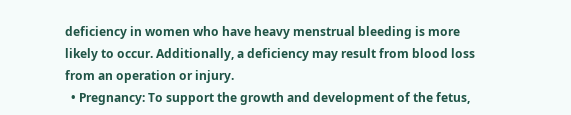deficiency in women who have heavy menstrual bleeding is more likely to occur. Additionally, a deficiency may result from blood loss from an operation or injury.
  • Pregnancy: To support the growth and development of the fetus,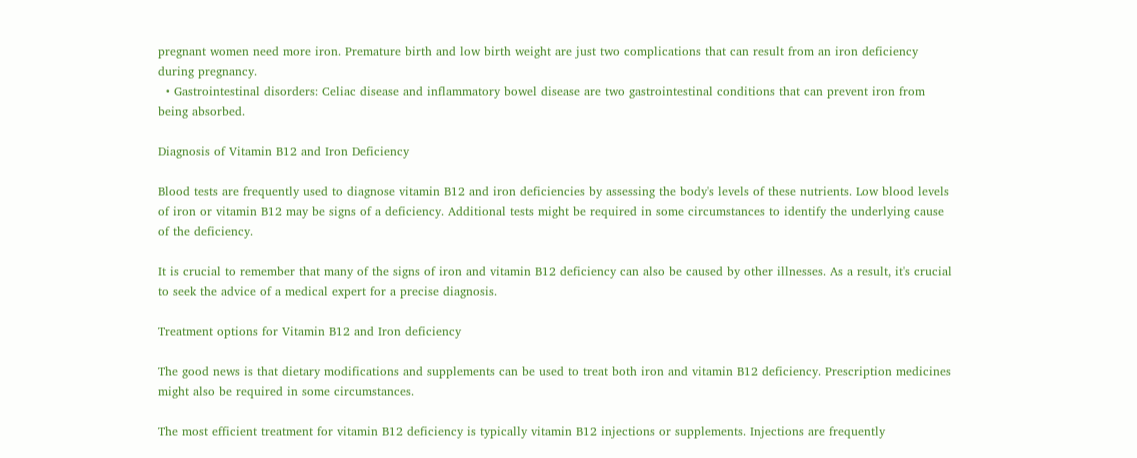pregnant women need more iron. Premature birth and low birth weight are just two complications that can result from an iron deficiency during pregnancy.
  • Gastrointestinal disorders: Celiac disease and inflammatory bowel disease are two gastrointestinal conditions that can prevent iron from being absorbed.

Diagnosis of Vitamin B12 and Iron Deficiency

Blood tests are frequently used to diagnose vitamin B12 and iron deficiencies by assessing the body's levels of these nutrients. Low blood levels of iron or vitamin B12 may be signs of a deficiency. Additional tests might be required in some circumstances to identify the underlying cause of the deficiency.

It is crucial to remember that many of the signs of iron and vitamin B12 deficiency can also be caused by other illnesses. As a result, it's crucial to seek the advice of a medical expert for a precise diagnosis.

Treatment options for Vitamin B12 and Iron deficiency

The good news is that dietary modifications and supplements can be used to treat both iron and vitamin B12 deficiency. Prescription medicines might also be required in some circumstances.

The most efficient treatment for vitamin B12 deficiency is typically vitamin B12 injections or supplements. Injections are frequently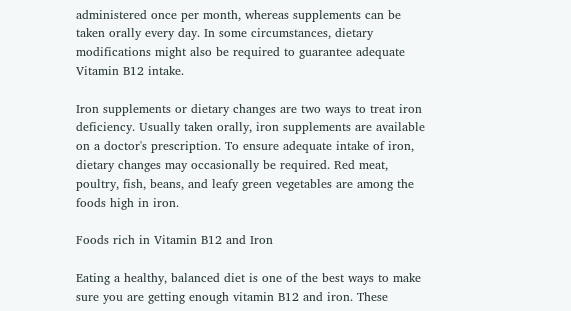administered once per month, whereas supplements can be taken orally every day. In some circumstances, dietary modifications might also be required to guarantee adequate Vitamin B12 intake.

Iron supplements or dietary changes are two ways to treat iron deficiency. Usually taken orally, iron supplements are available on a doctor's prescription. To ensure adequate intake of iron, dietary changes may occasionally be required. Red meat, poultry, fish, beans, and leafy green vegetables are among the foods high in iron.

Foods rich in Vitamin B12 and Iron

Eating a healthy, balanced diet is one of the best ways to make sure you are getting enough vitamin B12 and iron. These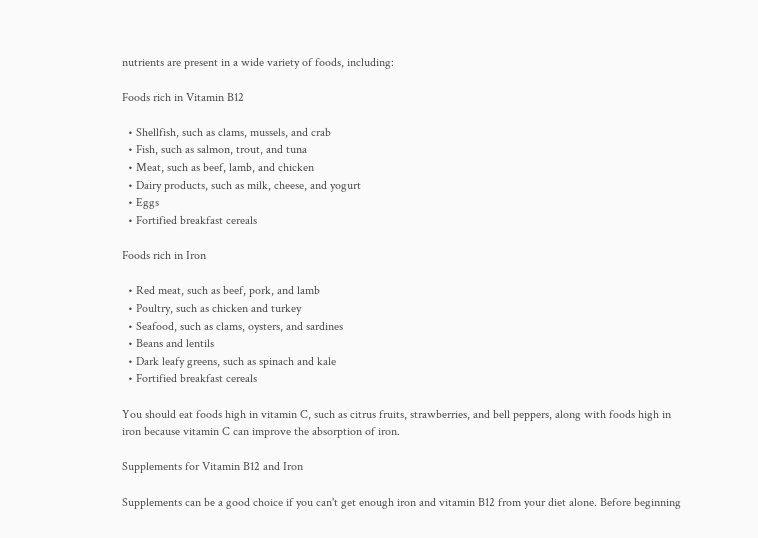nutrients are present in a wide variety of foods, including:

Foods rich in Vitamin B12

  • Shellfish, such as clams, mussels, and crab
  • Fish, such as salmon, trout, and tuna
  • Meat, such as beef, lamb, and chicken
  • Dairy products, such as milk, cheese, and yogurt
  • Eggs
  • Fortified breakfast cereals

Foods rich in Iron

  • Red meat, such as beef, pork, and lamb
  • Poultry, such as chicken and turkey
  • Seafood, such as clams, oysters, and sardines
  • Beans and lentils
  • Dark leafy greens, such as spinach and kale
  • Fortified breakfast cereals

You should eat foods high in vitamin C, such as citrus fruits, strawberries, and bell peppers, along with foods high in iron because vitamin C can improve the absorption of iron.

Supplements for Vitamin B12 and Iron

Supplements can be a good choice if you can't get enough iron and vitamin B12 from your diet alone. Before beginning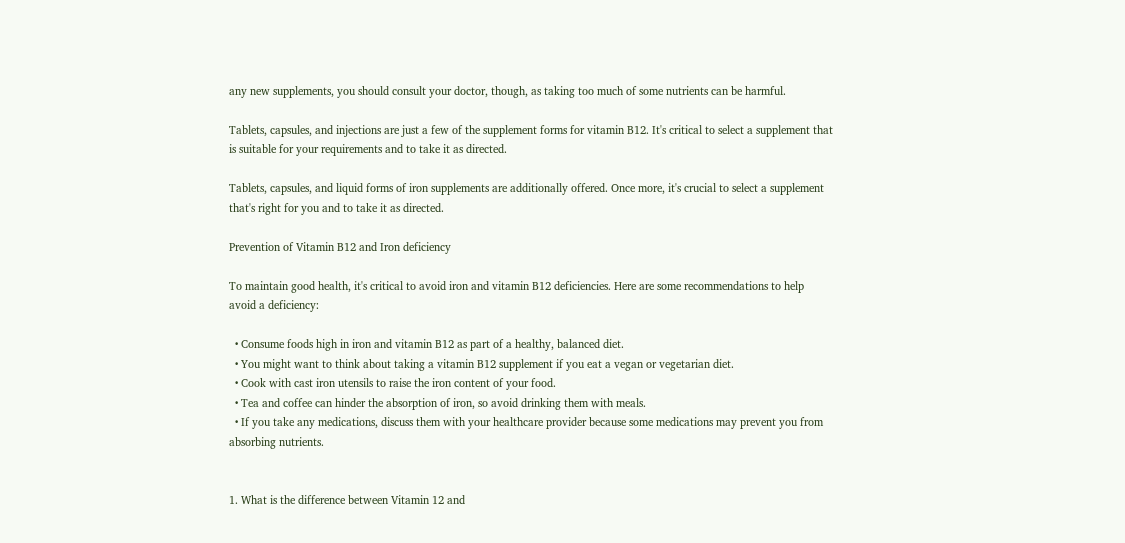any new supplements, you should consult your doctor, though, as taking too much of some nutrients can be harmful.

Tablets, capsules, and injections are just a few of the supplement forms for vitamin B12. It's critical to select a supplement that is suitable for your requirements and to take it as directed.

Tablets, capsules, and liquid forms of iron supplements are additionally offered. Once more, it's crucial to select a supplement that's right for you and to take it as directed.

Prevention of Vitamin B12 and Iron deficiency

To maintain good health, it's critical to avoid iron and vitamin B12 deficiencies. Here are some recommendations to help avoid a deficiency:

  • Consume foods high in iron and vitamin B12 as part of a healthy, balanced diet.
  • You might want to think about taking a vitamin B12 supplement if you eat a vegan or vegetarian diet.
  • Cook with cast iron utensils to raise the iron content of your food.
  • Tea and coffee can hinder the absorption of iron, so avoid drinking them with meals.
  • If you take any medications, discuss them with your healthcare provider because some medications may prevent you from absorbing nutrients.


1. What is the difference between Vitamin 12 and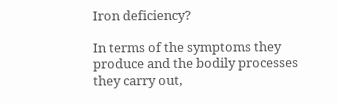Iron deficiency?

In terms of the symptoms they produce and the bodily processes they carry out,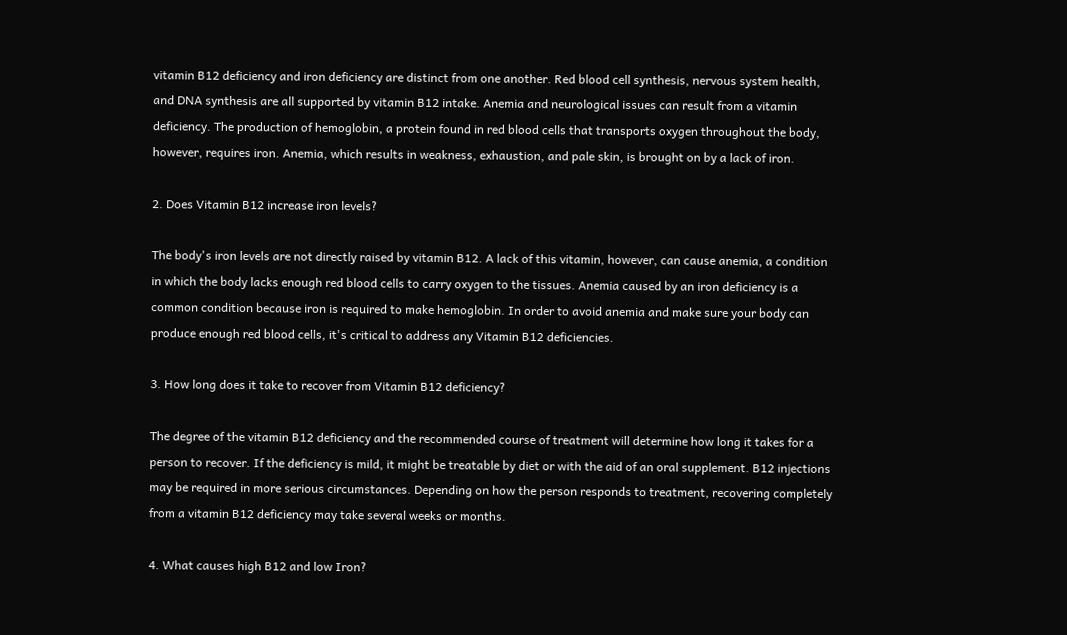vitamin B12 deficiency and iron deficiency are distinct from one another. Red blood cell synthesis, nervous system health, and DNA synthesis are all supported by vitamin B12 intake. Anemia and neurological issues can result from a vitamin deficiency. The production of hemoglobin, a protein found in red blood cells that transports oxygen throughout the body, however, requires iron. Anemia, which results in weakness, exhaustion, and pale skin, is brought on by a lack of iron.

2. Does Vitamin B12 increase iron levels?

The body's iron levels are not directly raised by vitamin B12. A lack of this vitamin, however, can cause anemia, a condition in which the body lacks enough red blood cells to carry oxygen to the tissues. Anemia caused by an iron deficiency is a common condition because iron is required to make hemoglobin. In order to avoid anemia and make sure your body can produce enough red blood cells, it's critical to address any Vitamin B12 deficiencies.

3. How long does it take to recover from Vitamin B12 deficiency?

The degree of the vitamin B12 deficiency and the recommended course of treatment will determine how long it takes for a person to recover. If the deficiency is mild, it might be treatable by diet or with the aid of an oral supplement. B12 injections may be required in more serious circumstances. Depending on how the person responds to treatment, recovering completely from a vitamin B12 deficiency may take several weeks or months.

4. What causes high B12 and low Iron?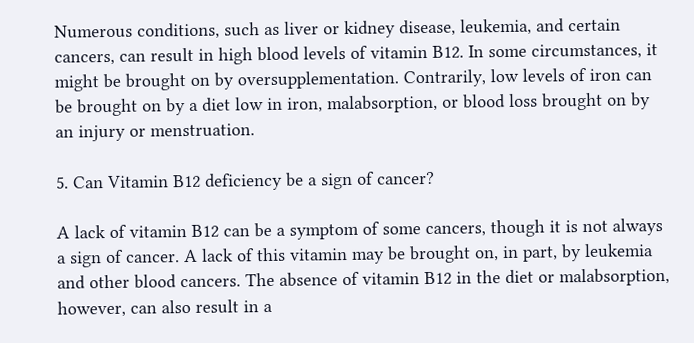Numerous conditions, such as liver or kidney disease, leukemia, and certain cancers, can result in high blood levels of vitamin B12. In some circumstances, it might be brought on by oversupplementation. Contrarily, low levels of iron can be brought on by a diet low in iron, malabsorption, or blood loss brought on by an injury or menstruation.

5. Can Vitamin B12 deficiency be a sign of cancer?

A lack of vitamin B12 can be a symptom of some cancers, though it is not always a sign of cancer. A lack of this vitamin may be brought on, in part, by leukemia and other blood cancers. The absence of vitamin B12 in the diet or malabsorption, however, can also result in a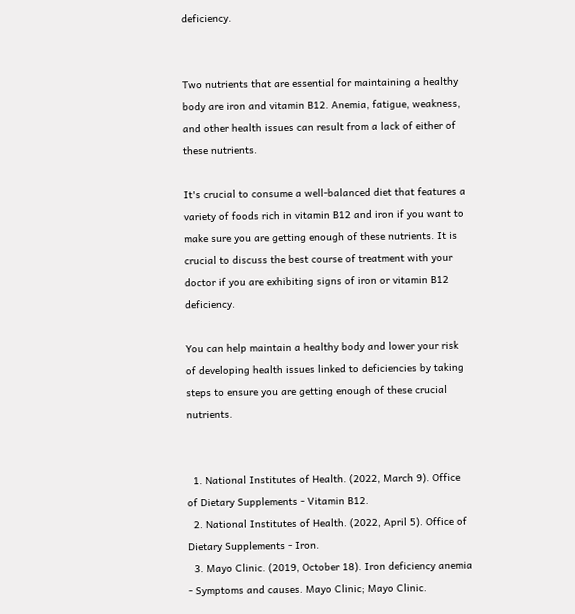deficiency.


Two nutrients that are essential for maintaining a healthy body are iron and vitamin B12. Anemia, fatigue, weakness, and other health issues can result from a lack of either of these nutrients.

It's crucial to consume a well-balanced diet that features a variety of foods rich in vitamin B12 and iron if you want to make sure you are getting enough of these nutrients. It is crucial to discuss the best course of treatment with your doctor if you are exhibiting signs of iron or vitamin B12 deficiency.

You can help maintain a healthy body and lower your risk of developing health issues linked to deficiencies by taking steps to ensure you are getting enough of these crucial nutrients.


  1. National Institutes of Health. (2022, March 9). Office of Dietary Supplements - Vitamin B12.
  2. National Institutes of Health. (2022, April 5). Office of Dietary Supplements - Iron.
  3. Mayo Clinic. (2019, October 18). Iron deficiency anemia - Symptoms and causes. Mayo Clinic; Mayo Clinic.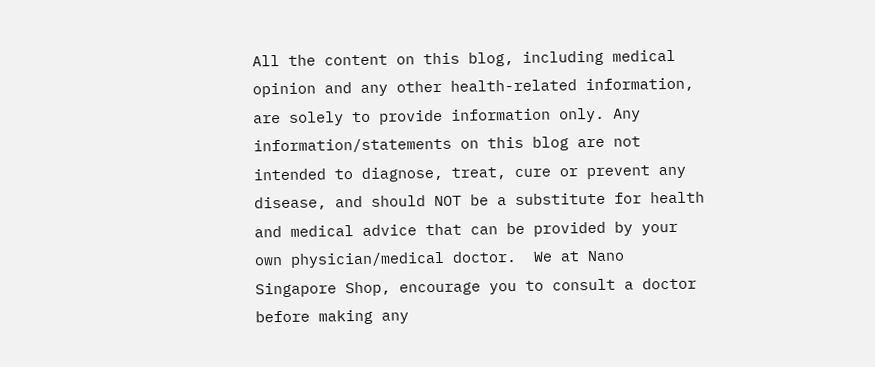All the content on this blog, including medical opinion and any other health-related information, are solely to provide information only. Any information/statements on this blog are not intended to diagnose, treat, cure or prevent any disease, and should NOT be a substitute for health and medical advice that can be provided by your own physician/medical doctor.  We at Nano Singapore Shop, encourage you to consult a doctor before making any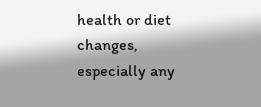health or diet changes, especially any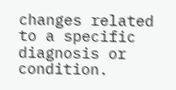changes related to a specific diagnosis or condition.